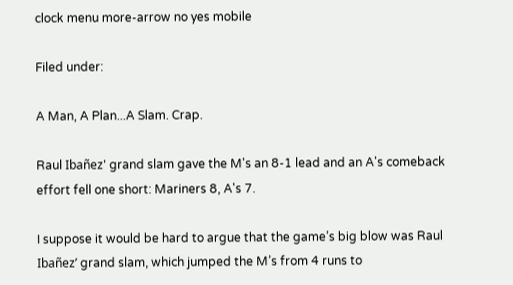clock menu more-arrow no yes mobile

Filed under:

A Man, A Plan...A Slam. Crap.

Raul Ibañez' grand slam gave the M's an 8-1 lead and an A's comeback effort fell one short: Mariners 8, A's 7.

I suppose it would be hard to argue that the game’s big blow was Raul Ibañez’ grand slam, which jumped the M’s from 4 runs to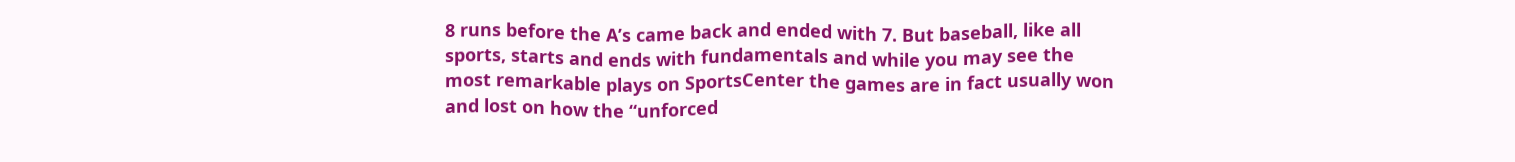8 runs before the A’s came back and ended with 7. But baseball, like all sports, starts and ends with fundamentals and while you may see the most remarkable plays on SportsCenter the games are in fact usually won and lost on how the “unforced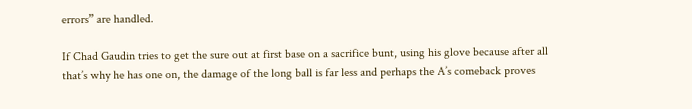errors” are handled.

If Chad Gaudin tries to get the sure out at first base on a sacrifice bunt, using his glove because after all that’s why he has one on, the damage of the long ball is far less and perhaps the A’s comeback proves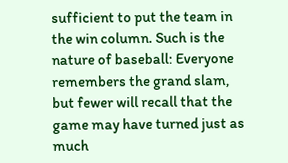sufficient to put the team in the win column. Such is the nature of baseball: Everyone remembers the grand slam, but fewer will recall that the game may have turned just as much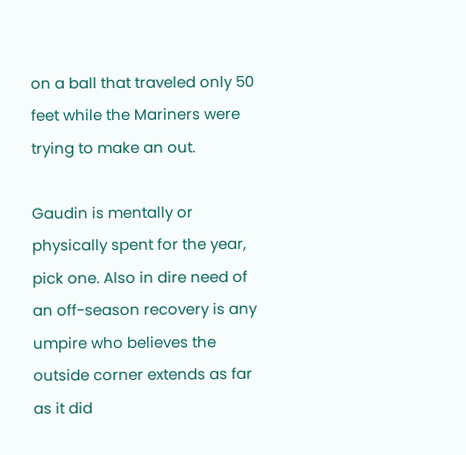on a ball that traveled only 50 feet while the Mariners were trying to make an out.

Gaudin is mentally or physically spent for the year, pick one. Also in dire need of an off-season recovery is any umpire who believes the outside corner extends as far as it did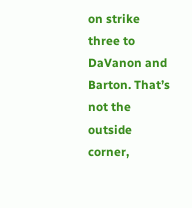on strike three to DaVanon and Barton. That’s not the outside corner,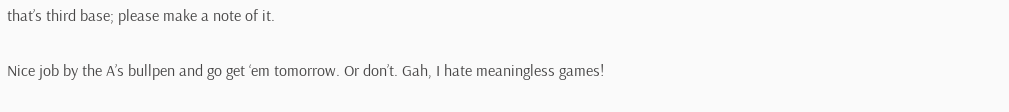that’s third base; please make a note of it.

Nice job by the A’s bullpen and go get ‘em tomorrow. Or don’t. Gah, I hate meaningless games!